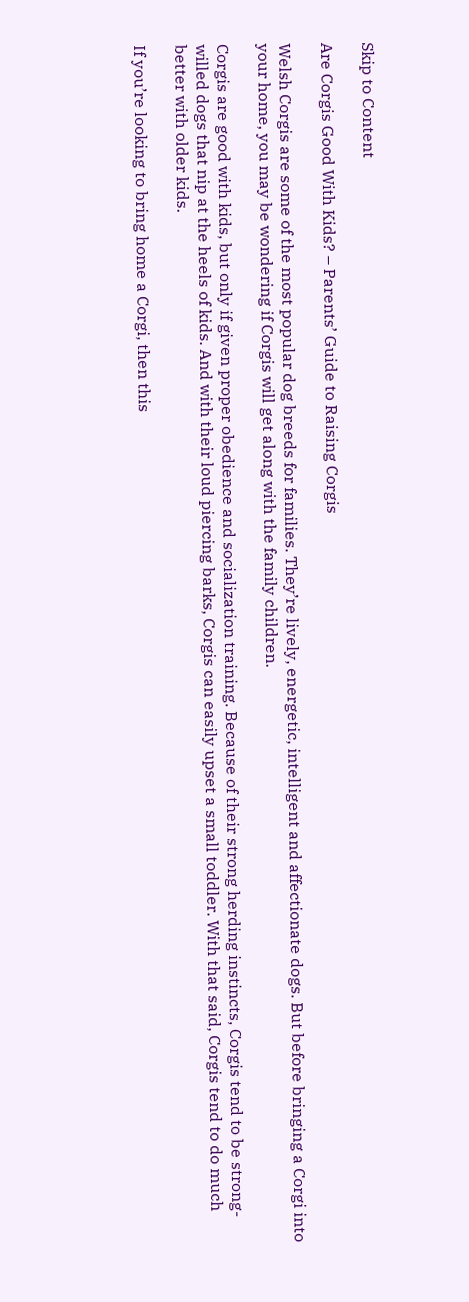Skip to Content

Are Corgis Good With Kids? – Parents’ Guide to Raising Corgis

Welsh Corgis are some of the most popular dog breeds for families. They’re lively, energetic, intelligent and affectionate dogs. But before bringing a Corgi into your home, you may be wondering if Corgis will get along with the family children.

Corgis are good with kids, but only if given proper obedience and socialization training. Because of their strong herding instincts, Corgis tend to be strong-willed dogs that nip at the heels of kids. And with their loud piercing barks, Corgis can easily upset a small toddler. With that said, Corgis tend to do much better with older kids.

If you’re looking to bring home a Corgi, then this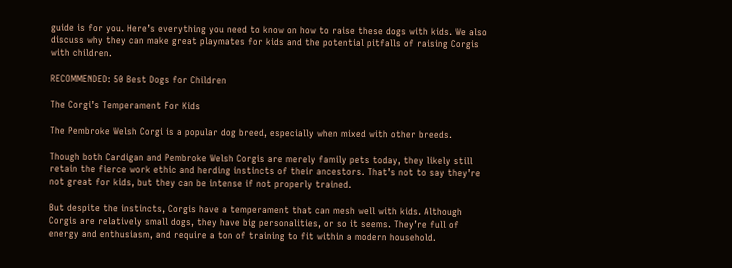guide is for you. Here’s everything you need to know on how to raise these dogs with kids. We also discuss why they can make great playmates for kids and the potential pitfalls of raising Corgis with children.

RECOMMENDED: 50 Best Dogs for Children

The Corgi’s Temperament For Kids

The Pembroke Welsh Corgi is a popular dog breed, especially when mixed with other breeds.

Though both Cardigan and Pembroke Welsh Corgis are merely family pets today, they likely still retain the fierce work ethic and herding instincts of their ancestors. That’s not to say they’re not great for kids, but they can be intense if not properly trained.

But despite the instincts, Corgis have a temperament that can mesh well with kids. Although Corgis are relatively small dogs, they have big personalities, or so it seems. They’re full of energy and enthusiasm, and require a ton of training to fit within a modern household.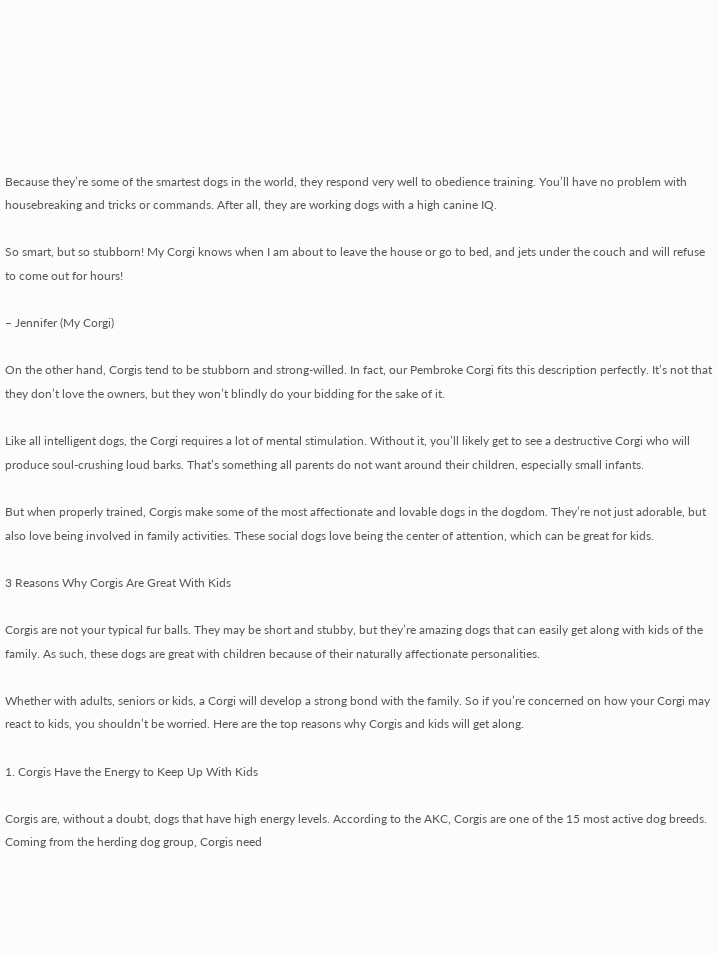Because they’re some of the smartest dogs in the world, they respond very well to obedience training. You’ll have no problem with housebreaking and tricks or commands. After all, they are working dogs with a high canine IQ.

So smart, but so stubborn! My Corgi knows when I am about to leave the house or go to bed, and jets under the couch and will refuse to come out for hours!

– Jennifer (My Corgi)

On the other hand, Corgis tend to be stubborn and strong-willed. In fact, our Pembroke Corgi fits this description perfectly. It’s not that they don’t love the owners, but they won’t blindly do your bidding for the sake of it.

Like all intelligent dogs, the Corgi requires a lot of mental stimulation. Without it, you’ll likely get to see a destructive Corgi who will produce soul-crushing loud barks. That’s something all parents do not want around their children, especially small infants.

But when properly trained, Corgis make some of the most affectionate and lovable dogs in the dogdom. They’re not just adorable, but also love being involved in family activities. These social dogs love being the center of attention, which can be great for kids.

3 Reasons Why Corgis Are Great With Kids

Corgis are not your typical fur balls. They may be short and stubby, but they’re amazing dogs that can easily get along with kids of the family. As such, these dogs are great with children because of their naturally affectionate personalities.

Whether with adults, seniors or kids, a Corgi will develop a strong bond with the family. So if you’re concerned on how your Corgi may react to kids, you shouldn’t be worried. Here are the top reasons why Corgis and kids will get along.

1. Corgis Have the Energy to Keep Up With Kids

Corgis are, without a doubt, dogs that have high energy levels. According to the AKC, Corgis are one of the 15 most active dog breeds. Coming from the herding dog group, Corgis need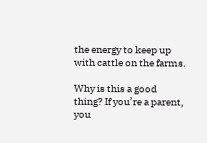the energy to keep up with cattle on the farms.

Why is this a good thing? If you’re a parent, you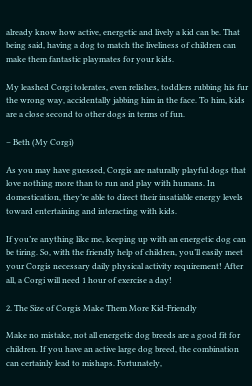already know how active, energetic and lively a kid can be. That being said, having a dog to match the liveliness of children can make them fantastic playmates for your kids.

My leashed Corgi tolerates, even relishes, toddlers rubbing his fur the wrong way, accidentally jabbing him in the face. To him, kids are a close second to other dogs in terms of fun.

– Beth (My Corgi)

As you may have guessed, Corgis are naturally playful dogs that love nothing more than to run and play with humans. In domestication, they’re able to direct their insatiable energy levels toward entertaining and interacting with kids.

If you’re anything like me, keeping up with an energetic dog can be tiring. So, with the friendly help of children, you’ll easily meet your Corgis necessary daily physical activity requirement! After all, a Corgi will need 1 hour of exercise a day!

2. The Size of Corgis Make Them More Kid-Friendly

Make no mistake, not all energetic dog breeds are a good fit for children. If you have an active large dog breed, the combination can certainly lead to mishaps. Fortunately,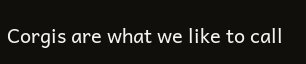Corgis are what we like to call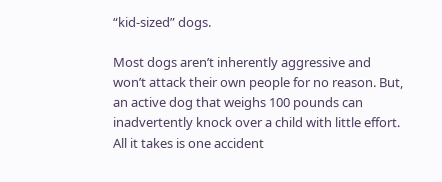“kid-sized” dogs.

Most dogs aren’t inherently aggressive and won’t attack their own people for no reason. But, an active dog that weighs 100 pounds can inadvertently knock over a child with little effort. All it takes is one accident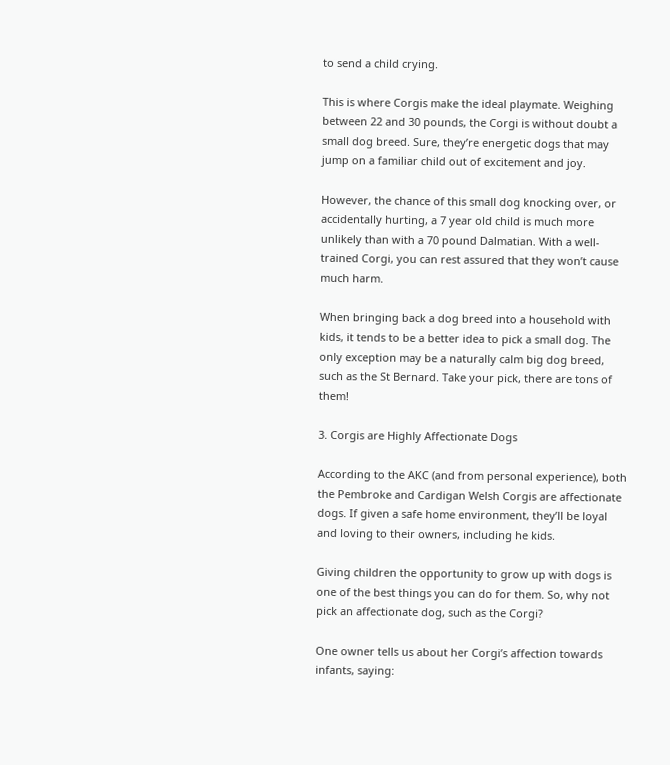to send a child crying.

This is where Corgis make the ideal playmate. Weighing between 22 and 30 pounds, the Corgi is without doubt a small dog breed. Sure, they’re energetic dogs that may jump on a familiar child out of excitement and joy.

However, the chance of this small dog knocking over, or accidentally hurting, a 7 year old child is much more unlikely than with a 70 pound Dalmatian. With a well-trained Corgi, you can rest assured that they won’t cause much harm.

When bringing back a dog breed into a household with kids, it tends to be a better idea to pick a small dog. The only exception may be a naturally calm big dog breed, such as the St Bernard. Take your pick, there are tons of them!

3. Corgis are Highly Affectionate Dogs

According to the AKC (and from personal experience), both the Pembroke and Cardigan Welsh Corgis are affectionate dogs. If given a safe home environment, they’ll be loyal and loving to their owners, including he kids.

Giving children the opportunity to grow up with dogs is one of the best things you can do for them. So, why not pick an affectionate dog, such as the Corgi?

One owner tells us about her Corgi’s affection towards infants, saying: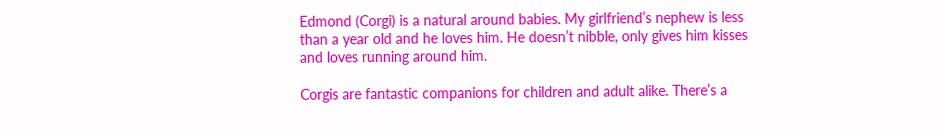Edmond (Corgi) is a natural around babies. My girlfriend’s nephew is less than a year old and he loves him. He doesn’t nibble, only gives him kisses and loves running around him.

Corgis are fantastic companions for children and adult alike. There’s a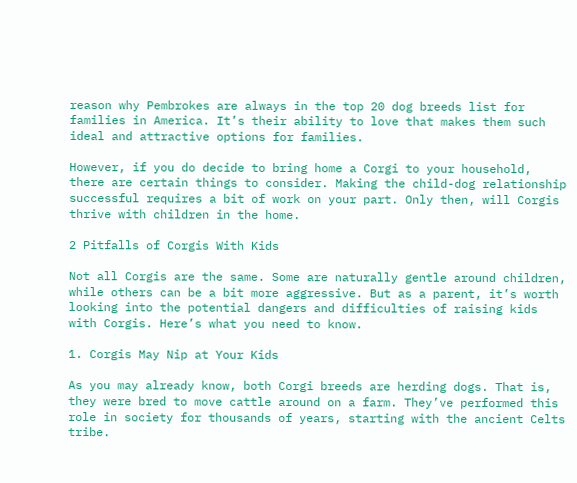reason why Pembrokes are always in the top 20 dog breeds list for families in America. It’s their ability to love that makes them such ideal and attractive options for families.

However, if you do decide to bring home a Corgi to your household, there are certain things to consider. Making the child-dog relationship successful requires a bit of work on your part. Only then, will Corgis thrive with children in the home.

2 Pitfalls of Corgis With Kids

Not all Corgis are the same. Some are naturally gentle around children, while others can be a bit more aggressive. But as a parent, it’s worth looking into the potential dangers and difficulties of raising kids with Corgis. Here’s what you need to know.

1. Corgis May Nip at Your Kids

As you may already know, both Corgi breeds are herding dogs. That is, they were bred to move cattle around on a farm. They’ve performed this role in society for thousands of years, starting with the ancient Celts tribe.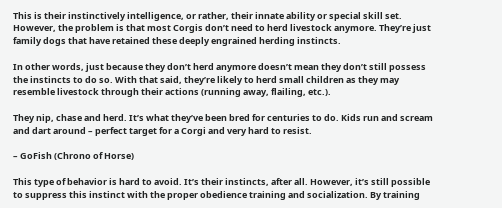This is their instinctively intelligence, or rather, their innate ability or special skill set. However, the problem is that most Corgis don’t need to herd livestock anymore. They’re just family dogs that have retained these deeply engrained herding instincts.

In other words, just because they don’t herd anymore doesn’t mean they don’t still possess the instincts to do so. With that said, they’re likely to herd small children as they may resemble livestock through their actions (running away, flailing, etc.).

They nip, chase and herd. It’s what they’ve been bred for centuries to do. Kids run and scream and dart around – perfect target for a Corgi and very hard to resist.

– GoFish (Chrono of Horse)

This type of behavior is hard to avoid. It’s their instincts, after all. However, it’s still possible to suppress this instinct with the proper obedience training and socialization. By training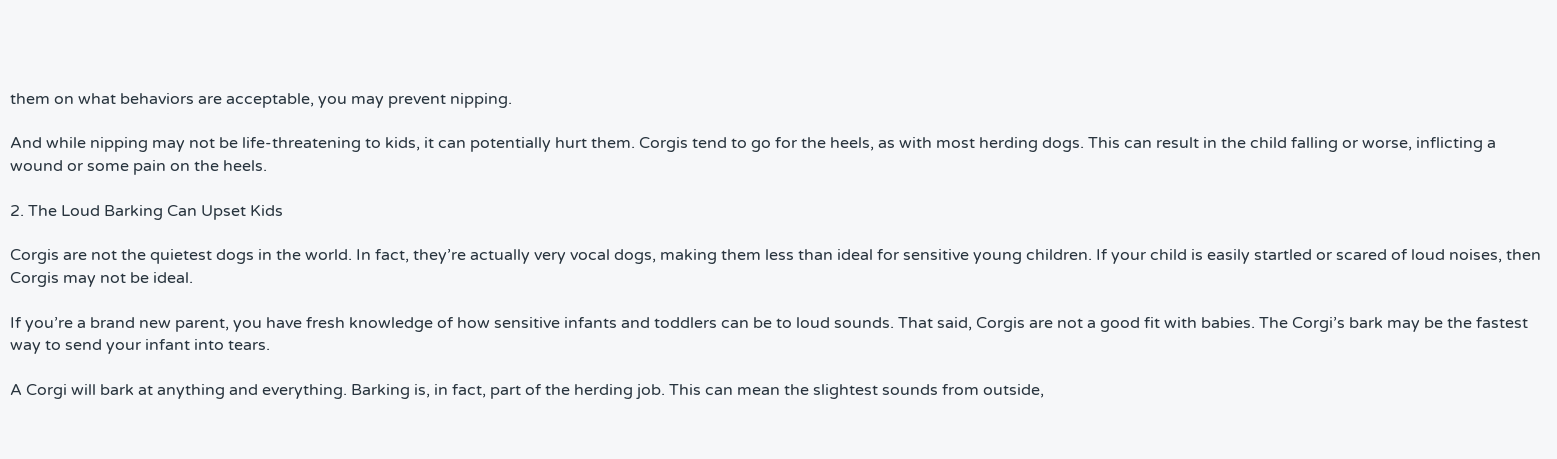them on what behaviors are acceptable, you may prevent nipping.

And while nipping may not be life-threatening to kids, it can potentially hurt them. Corgis tend to go for the heels, as with most herding dogs. This can result in the child falling or worse, inflicting a wound or some pain on the heels.

2. The Loud Barking Can Upset Kids

Corgis are not the quietest dogs in the world. In fact, they’re actually very vocal dogs, making them less than ideal for sensitive young children. If your child is easily startled or scared of loud noises, then Corgis may not be ideal.

If you’re a brand new parent, you have fresh knowledge of how sensitive infants and toddlers can be to loud sounds. That said, Corgis are not a good fit with babies. The Corgi’s bark may be the fastest way to send your infant into tears.

A Corgi will bark at anything and everything. Barking is, in fact, part of the herding job. This can mean the slightest sounds from outside,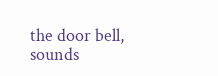the door bell, sounds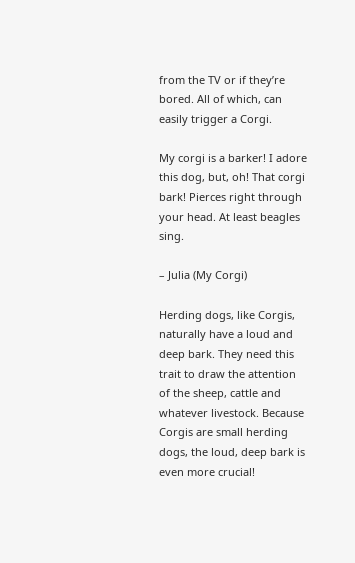from the TV or if they’re bored. All of which, can easily trigger a Corgi.

My corgi is a barker! I adore this dog, but, oh! That corgi bark! Pierces right through your head. At least beagles sing.

– Julia (My Corgi)

Herding dogs, like Corgis, naturally have a loud and deep bark. They need this trait to draw the attention of the sheep, cattle and whatever livestock. Because Corgis are small herding dogs, the loud, deep bark is even more crucial!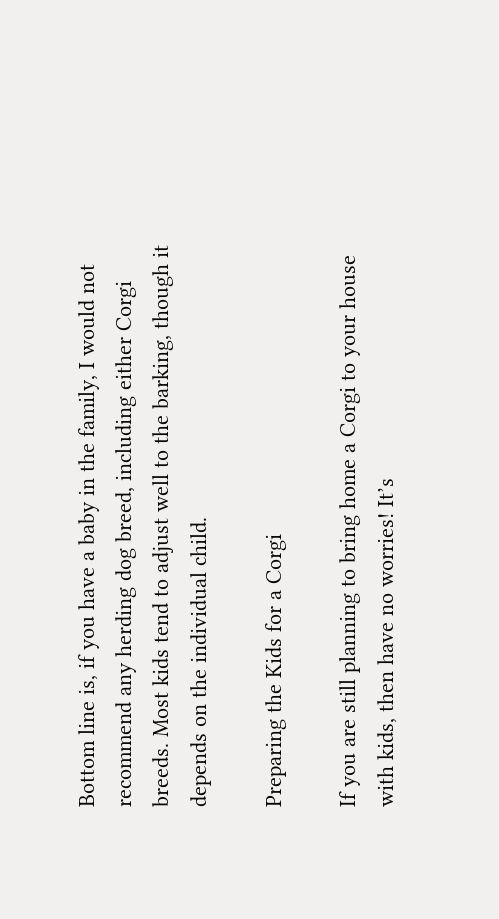Bottom line is, if you have a baby in the family, I would not recommend any herding dog breed, including either Corgi breeds. Most kids tend to adjust well to the barking, though it depends on the individual child.

Preparing the Kids for a Corgi

If you are still planning to bring home a Corgi to your house with kids, then have no worries! It’s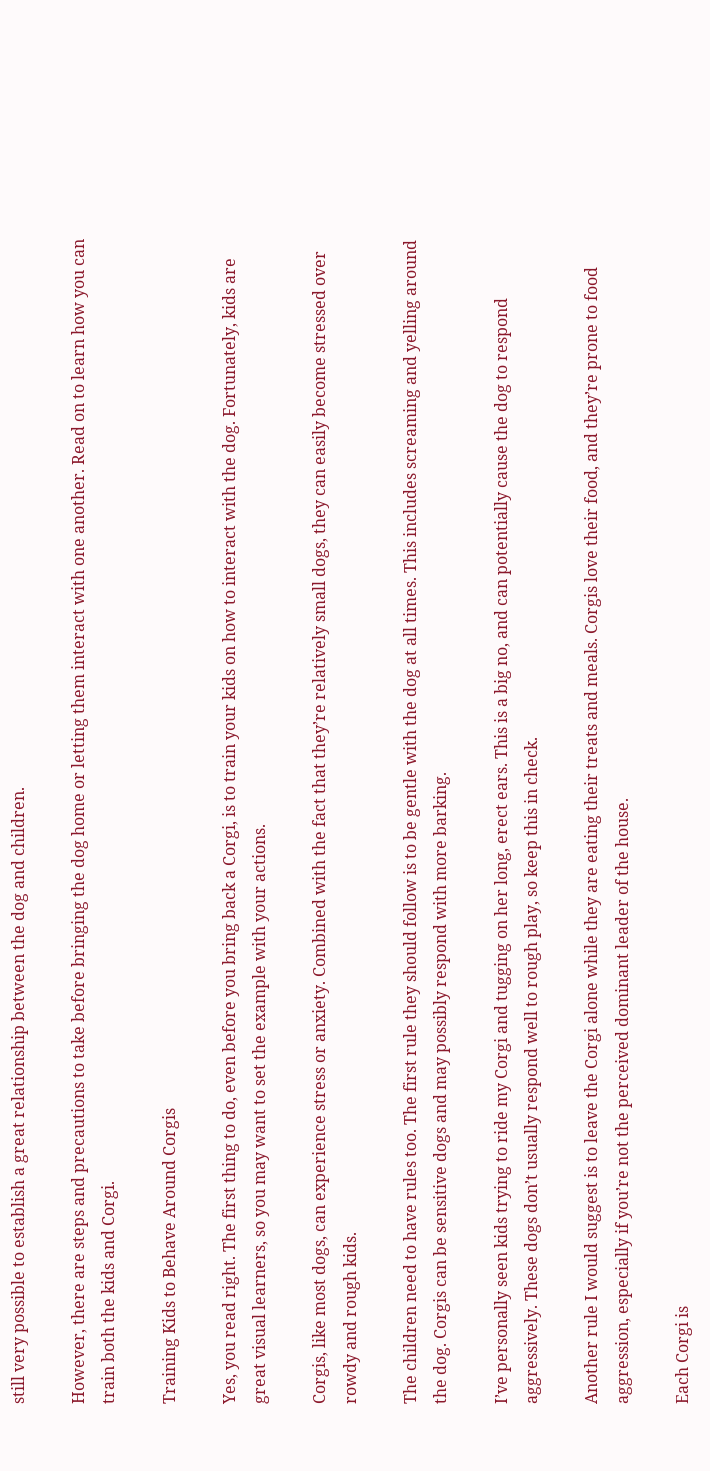still very possible to establish a great relationship between the dog and children.

However, there are steps and precautions to take before bringing the dog home or letting them interact with one another. Read on to learn how you can train both the kids and Corgi.

Training Kids to Behave Around Corgis

Yes, you read right. The first thing to do, even before you bring back a Corgi, is to train your kids on how to interact with the dog. Fortunately, kids are great visual learners, so you may want to set the example with your actions.

Corgis, like most dogs, can experience stress or anxiety. Combined with the fact that they’re relatively small dogs, they can easily become stressed over rowdy and rough kids.

The children need to have rules too. The first rule they should follow is to be gentle with the dog at all times. This includes screaming and yelling around the dog. Corgis can be sensitive dogs and may possibly respond with more barking.

I’ve personally seen kids trying to ride my Corgi and tugging on her long, erect ears. This is a big no, and can potentially cause the dog to respond aggressively. These dogs don’t usually respond well to rough play, so keep this in check.

Another rule I would suggest is to leave the Corgi alone while they are eating their treats and meals. Corgis love their food, and they’re prone to food aggression, especially if you’re not the perceived dominant leader of the house.

Each Corgi is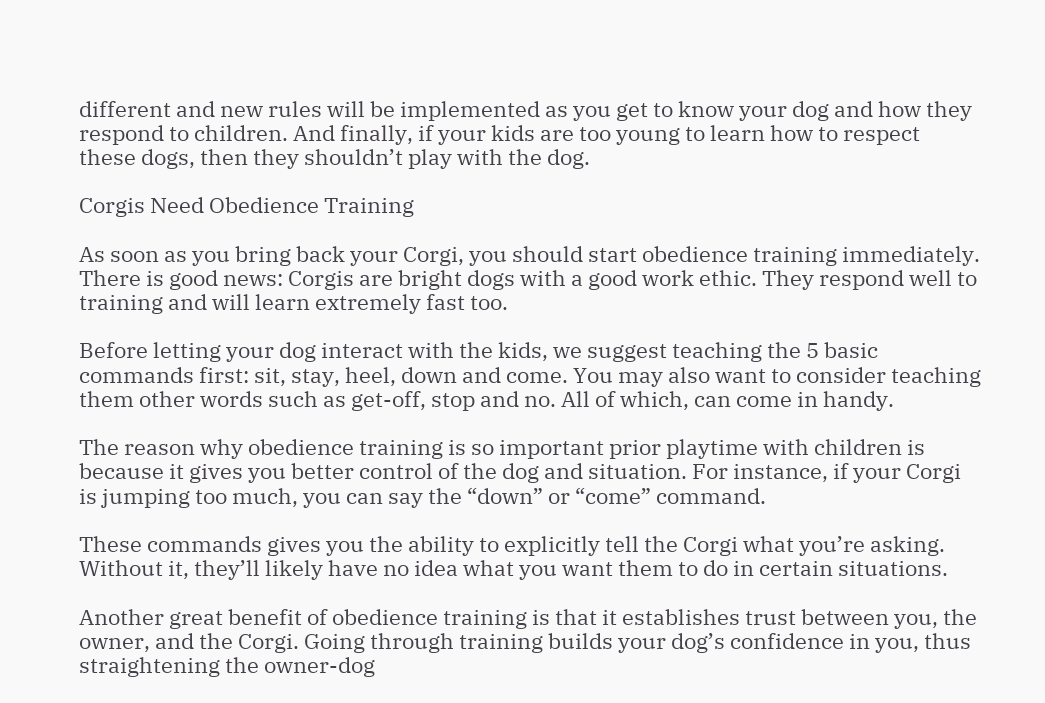different and new rules will be implemented as you get to know your dog and how they respond to children. And finally, if your kids are too young to learn how to respect these dogs, then they shouldn’t play with the dog.

Corgis Need Obedience Training

As soon as you bring back your Corgi, you should start obedience training immediately. There is good news: Corgis are bright dogs with a good work ethic. They respond well to training and will learn extremely fast too.

Before letting your dog interact with the kids, we suggest teaching the 5 basic commands first: sit, stay, heel, down and come. You may also want to consider teaching them other words such as get-off, stop and no. All of which, can come in handy.

The reason why obedience training is so important prior playtime with children is because it gives you better control of the dog and situation. For instance, if your Corgi is jumping too much, you can say the “down” or “come” command.

These commands gives you the ability to explicitly tell the Corgi what you’re asking. Without it, they’ll likely have no idea what you want them to do in certain situations.

Another great benefit of obedience training is that it establishes trust between you, the owner, and the Corgi. Going through training builds your dog’s confidence in you, thus straightening the owner-dog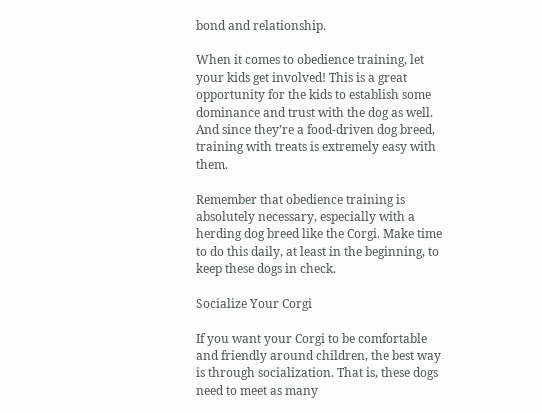bond and relationship.

When it comes to obedience training, let your kids get involved! This is a great opportunity for the kids to establish some dominance and trust with the dog as well. And since they’re a food-driven dog breed, training with treats is extremely easy with them.

Remember that obedience training is absolutely necessary, especially with a herding dog breed like the Corgi. Make time to do this daily, at least in the beginning, to keep these dogs in check.

Socialize Your Corgi

If you want your Corgi to be comfortable and friendly around children, the best way is through socialization. That is, these dogs need to meet as many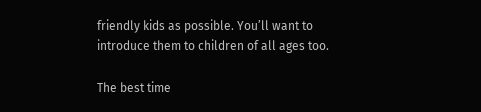friendly kids as possible. You’ll want to introduce them to children of all ages too.

The best time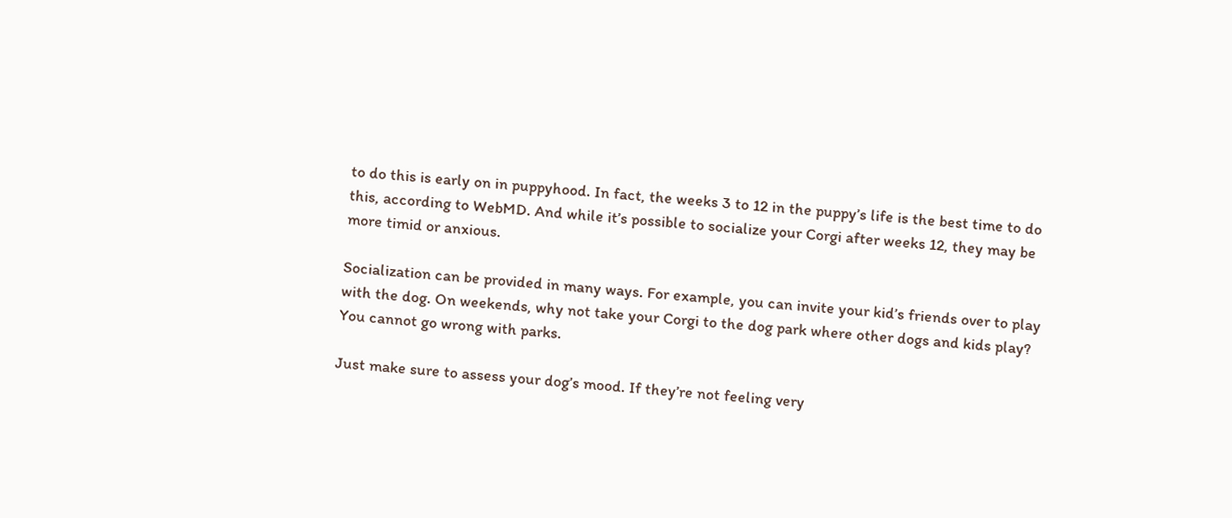to do this is early on in puppyhood. In fact, the weeks 3 to 12 in the puppy’s life is the best time to do this, according to WebMD. And while it’s possible to socialize your Corgi after weeks 12, they may be more timid or anxious.

Socialization can be provided in many ways. For example, you can invite your kid’s friends over to play with the dog. On weekends, why not take your Corgi to the dog park where other dogs and kids play? You cannot go wrong with parks.

Just make sure to assess your dog’s mood. If they’re not feeling very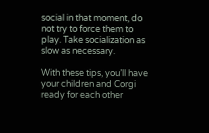social in that moment, do not try to force them to play. Take socialization as slow as necessary.

With these tips, you’ll have your children and Corgi ready for each other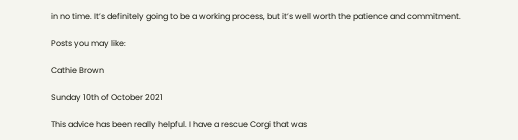in no time. It’s definitely going to be a working process, but it’s well worth the patience and commitment.

Posts you may like:

Cathie Brown

Sunday 10th of October 2021

This advice has been really helpful. I have a rescue Corgi that was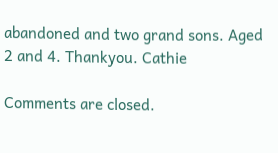abandoned and two grand sons. Aged 2 and 4. Thankyou. Cathie

Comments are closed.